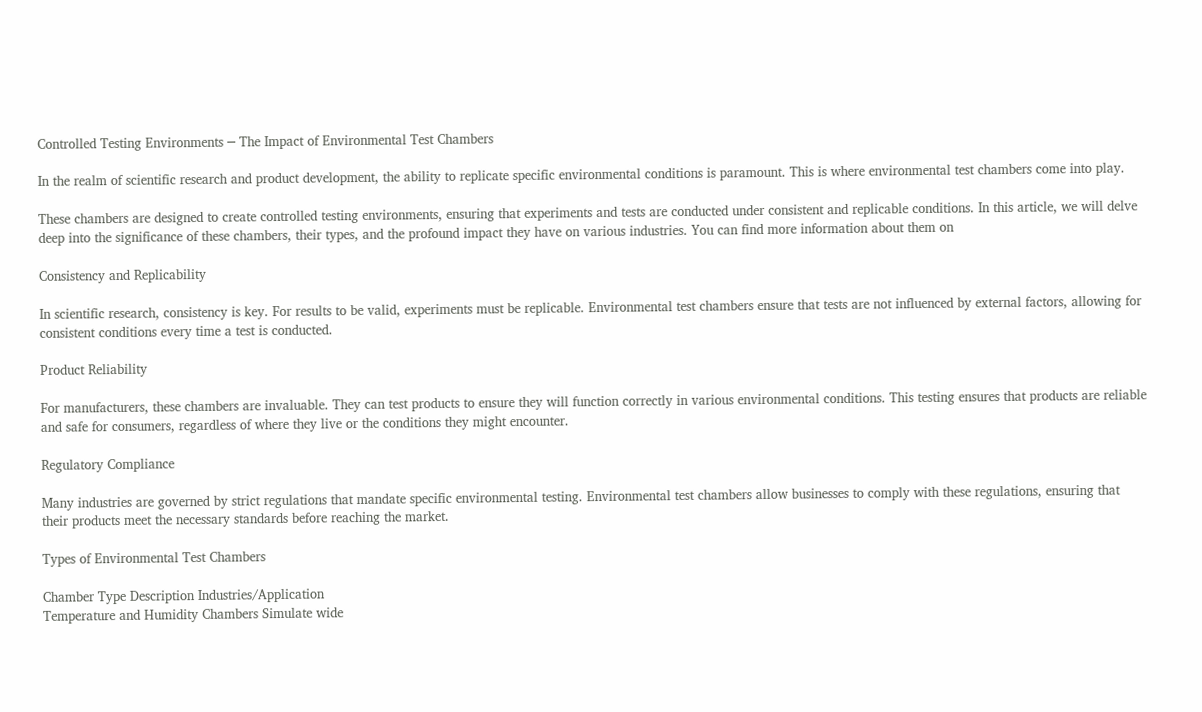Controlled Testing Environments ─ The Impact of Environmental Test Chambers

In the realm of scientific research and product development, the ability to replicate specific environmental conditions is paramount. This is where environmental test chambers come into play.

These chambers are designed to create controlled testing environments, ensuring that experiments and tests are conducted under consistent and replicable conditions. In this article, we will delve deep into the significance of these chambers, their types, and the profound impact they have on various industries. You can find more information about them on

Consistency and Replicability

In scientific research, consistency is key. For results to be valid, experiments must be replicable. Environmental test chambers ensure that tests are not influenced by external factors, allowing for consistent conditions every time a test is conducted.

Product Reliability

For manufacturers, these chambers are invaluable. They can test products to ensure they will function correctly in various environmental conditions. This testing ensures that products are reliable and safe for consumers, regardless of where they live or the conditions they might encounter.

Regulatory Compliance

Many industries are governed by strict regulations that mandate specific environmental testing. Environmental test chambers allow businesses to comply with these regulations, ensuring that their products meet the necessary standards before reaching the market.

Types of Environmental Test Chambers

Chamber Type Description Industries/Application
Temperature and Humidity Chambers Simulate wide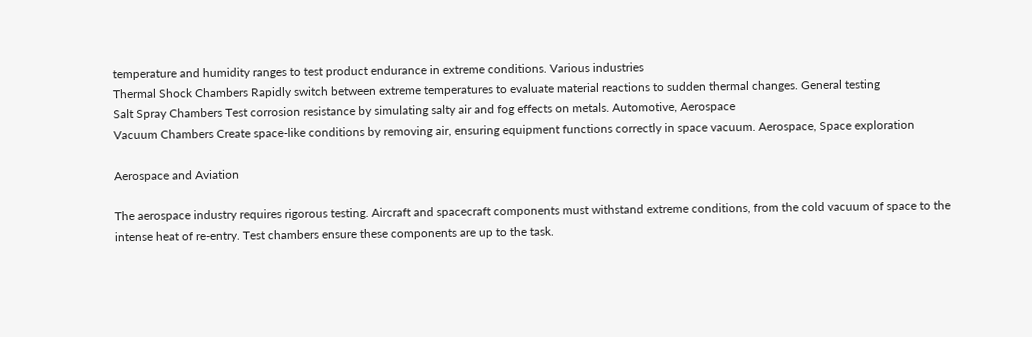temperature and humidity ranges to test product endurance in extreme conditions. Various industries
Thermal Shock Chambers Rapidly switch between extreme temperatures to evaluate material reactions to sudden thermal changes. General testing
Salt Spray Chambers Test corrosion resistance by simulating salty air and fog effects on metals. Automotive, Aerospace
Vacuum Chambers Create space-like conditions by removing air, ensuring equipment functions correctly in space vacuum. Aerospace, Space exploration

Aerospace and Aviation

The aerospace industry requires rigorous testing. Aircraft and spacecraft components must withstand extreme conditions, from the cold vacuum of space to the intense heat of re-entry. Test chambers ensure these components are up to the task.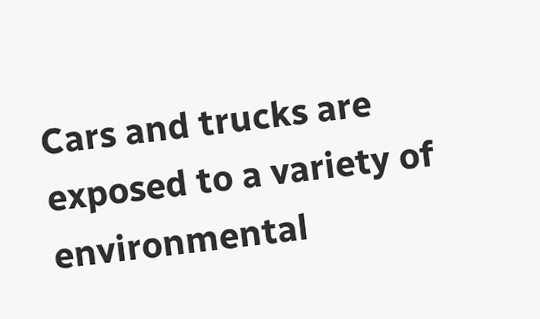Cars and trucks are exposed to a variety of environmental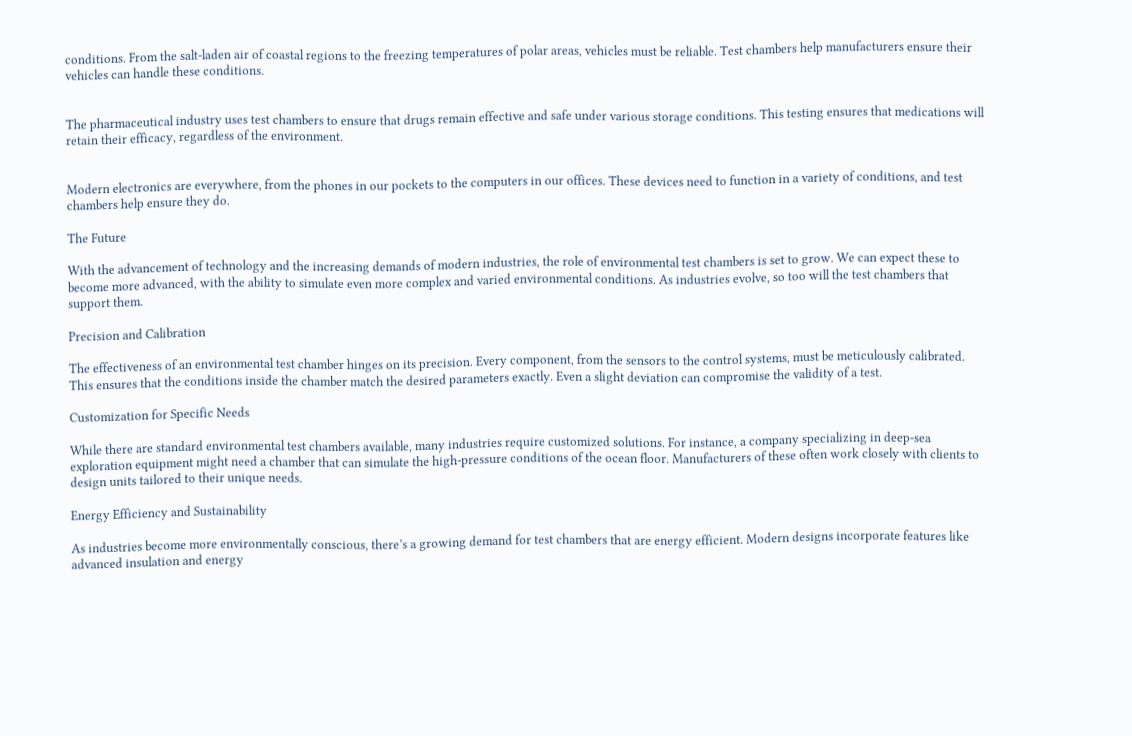conditions. From the salt-laden air of coastal regions to the freezing temperatures of polar areas, vehicles must be reliable. Test chambers help manufacturers ensure their vehicles can handle these conditions.


The pharmaceutical industry uses test chambers to ensure that drugs remain effective and safe under various storage conditions. This testing ensures that medications will retain their efficacy, regardless of the environment.


Modern electronics are everywhere, from the phones in our pockets to the computers in our offices. These devices need to function in a variety of conditions, and test chambers help ensure they do.

The Future

With the advancement of technology and the increasing demands of modern industries, the role of environmental test chambers is set to grow. We can expect these to become more advanced, with the ability to simulate even more complex and varied environmental conditions. As industries evolve, so too will the test chambers that support them.

Precision and Calibration

The effectiveness of an environmental test chamber hinges on its precision. Every component, from the sensors to the control systems, must be meticulously calibrated. This ensures that the conditions inside the chamber match the desired parameters exactly. Even a slight deviation can compromise the validity of a test.

Customization for Specific Needs

While there are standard environmental test chambers available, many industries require customized solutions. For instance, a company specializing in deep-sea exploration equipment might need a chamber that can simulate the high-pressure conditions of the ocean floor. Manufacturers of these often work closely with clients to design units tailored to their unique needs.

Energy Efficiency and Sustainability

As industries become more environmentally conscious, there’s a growing demand for test chambers that are energy efficient. Modern designs incorporate features like advanced insulation and energy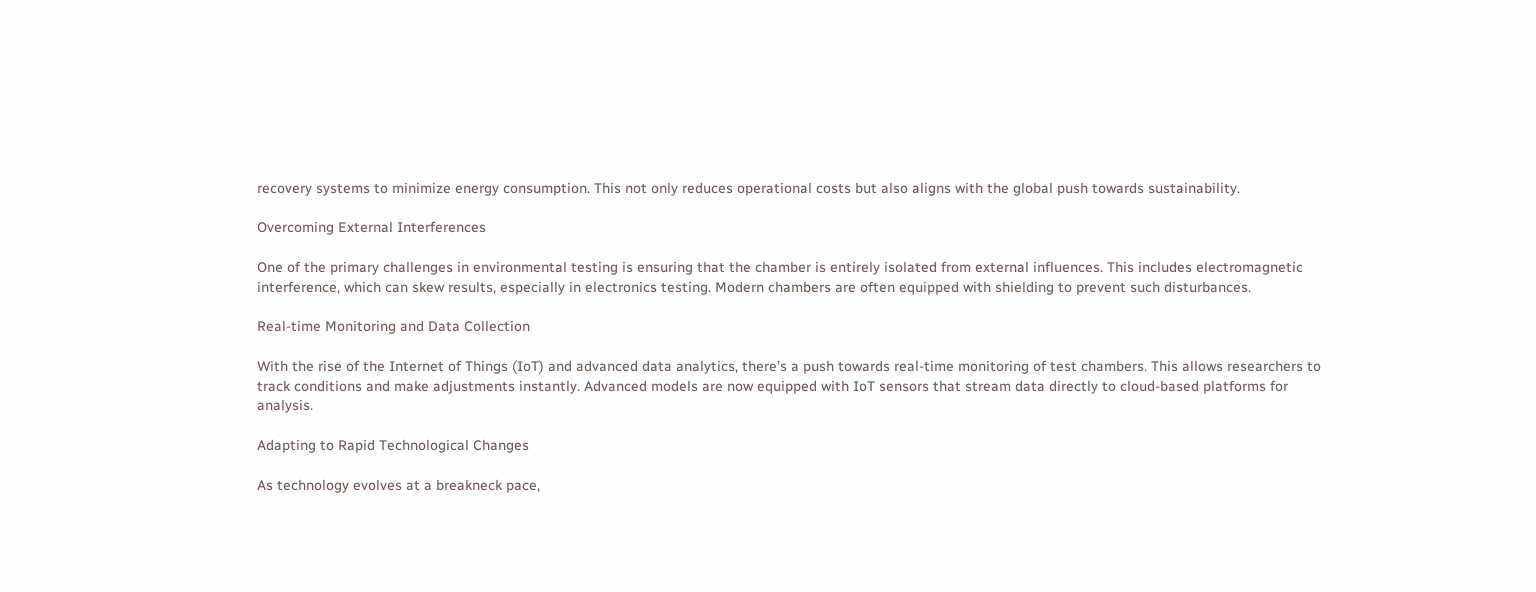recovery systems to minimize energy consumption. This not only reduces operational costs but also aligns with the global push towards sustainability.

Overcoming External Interferences

One of the primary challenges in environmental testing is ensuring that the chamber is entirely isolated from external influences. This includes electromagnetic interference, which can skew results, especially in electronics testing. Modern chambers are often equipped with shielding to prevent such disturbances.

Real-time Monitoring and Data Collection

With the rise of the Internet of Things (IoT) and advanced data analytics, there’s a push towards real-time monitoring of test chambers. This allows researchers to track conditions and make adjustments instantly. Advanced models are now equipped with IoT sensors that stream data directly to cloud-based platforms for analysis.

Adapting to Rapid Technological Changes

As technology evolves at a breakneck pace,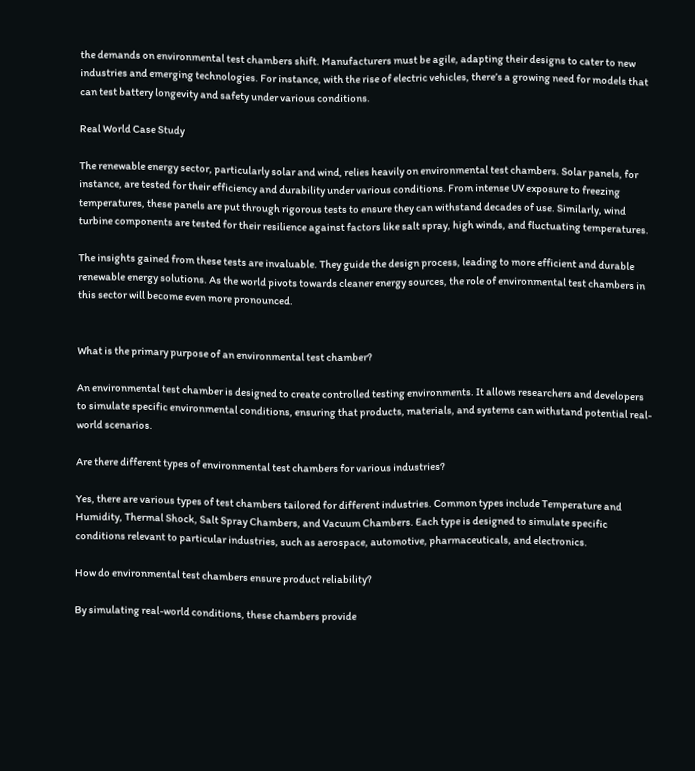the demands on environmental test chambers shift. Manufacturers must be agile, adapting their designs to cater to new industries and emerging technologies. For instance, with the rise of electric vehicles, there’s a growing need for models that can test battery longevity and safety under various conditions.

Real World Case Study

The renewable energy sector, particularly solar and wind, relies heavily on environmental test chambers. Solar panels, for instance, are tested for their efficiency and durability under various conditions. From intense UV exposure to freezing temperatures, these panels are put through rigorous tests to ensure they can withstand decades of use. Similarly, wind turbine components are tested for their resilience against factors like salt spray, high winds, and fluctuating temperatures.

The insights gained from these tests are invaluable. They guide the design process, leading to more efficient and durable renewable energy solutions. As the world pivots towards cleaner energy sources, the role of environmental test chambers in this sector will become even more pronounced.


What is the primary purpose of an environmental test chamber?

An environmental test chamber is designed to create controlled testing environments. It allows researchers and developers to simulate specific environmental conditions, ensuring that products, materials, and systems can withstand potential real-world scenarios.

Are there different types of environmental test chambers for various industries?

Yes, there are various types of test chambers tailored for different industries. Common types include Temperature and Humidity, Thermal Shock, Salt Spray Chambers, and Vacuum Chambers. Each type is designed to simulate specific conditions relevant to particular industries, such as aerospace, automotive, pharmaceuticals, and electronics.

How do environmental test chambers ensure product reliability?

By simulating real-world conditions, these chambers provide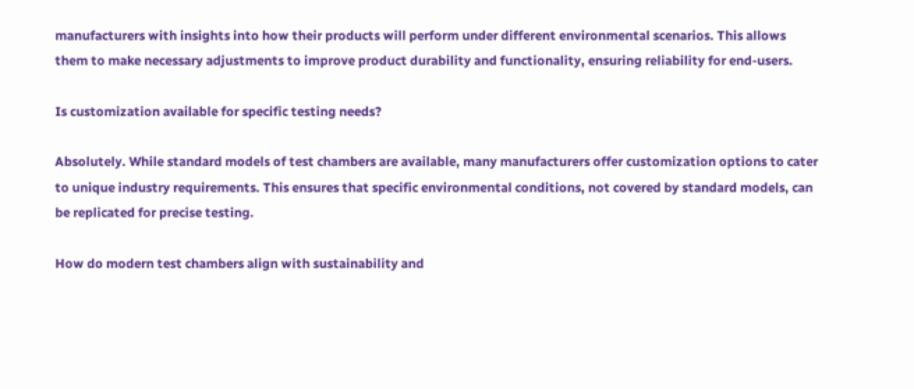manufacturers with insights into how their products will perform under different environmental scenarios. This allows them to make necessary adjustments to improve product durability and functionality, ensuring reliability for end-users.

Is customization available for specific testing needs?

Absolutely. While standard models of test chambers are available, many manufacturers offer customization options to cater to unique industry requirements. This ensures that specific environmental conditions, not covered by standard models, can be replicated for precise testing.

How do modern test chambers align with sustainability and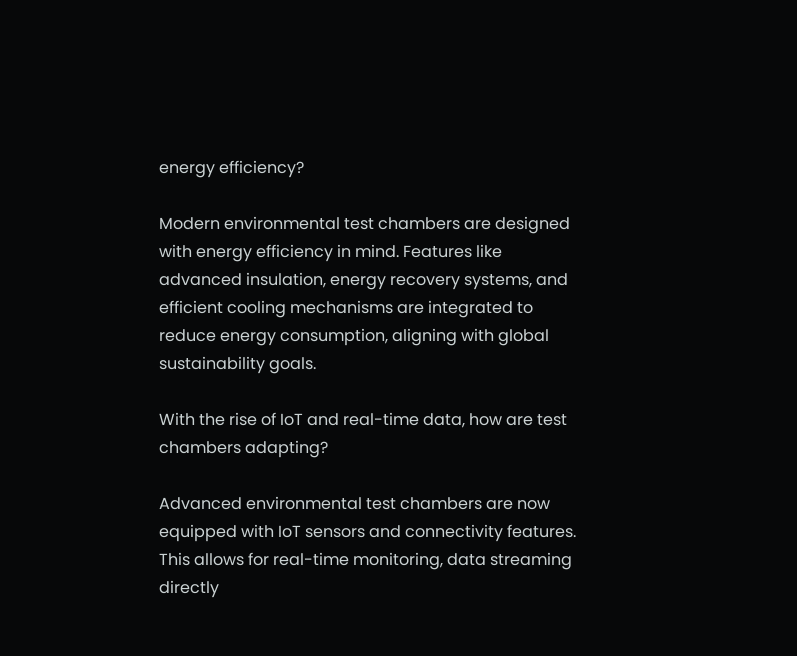energy efficiency?

Modern environmental test chambers are designed with energy efficiency in mind. Features like advanced insulation, energy recovery systems, and efficient cooling mechanisms are integrated to reduce energy consumption, aligning with global sustainability goals.

With the rise of IoT and real-time data, how are test chambers adapting?

Advanced environmental test chambers are now equipped with IoT sensors and connectivity features. This allows for real-time monitoring, data streaming directly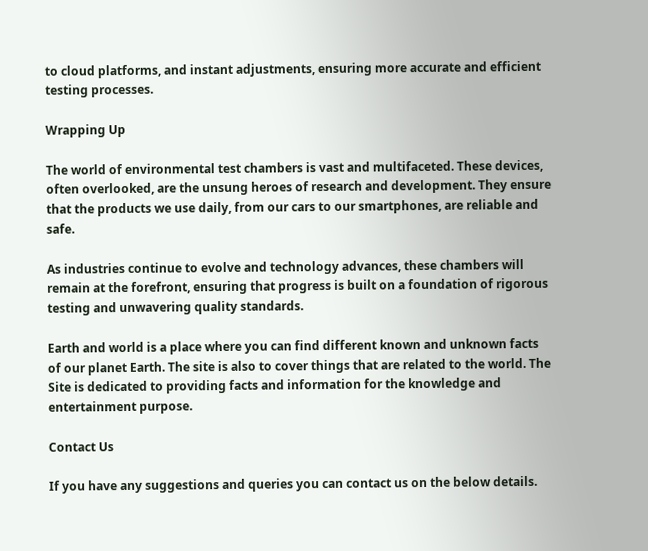to cloud platforms, and instant adjustments, ensuring more accurate and efficient testing processes.

Wrapping Up

The world of environmental test chambers is vast and multifaceted. These devices, often overlooked, are the unsung heroes of research and development. They ensure that the products we use daily, from our cars to our smartphones, are reliable and safe.

As industries continue to evolve and technology advances, these chambers will remain at the forefront, ensuring that progress is built on a foundation of rigorous testing and unwavering quality standards.

Earth and world is a place where you can find different known and unknown facts of our planet Earth. The site is also to cover things that are related to the world. The Site is dedicated to providing facts and information for the knowledge and entertainment purpose.

Contact Us

If you have any suggestions and queries you can contact us on the below details.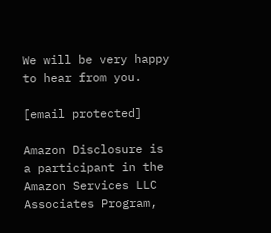We will be very happy to hear from you.

[email protected]

Amazon Disclosure is a participant in the Amazon Services LLC Associates Program,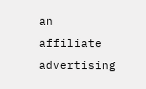an affiliate advertising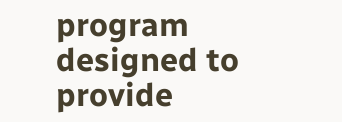program designed to provide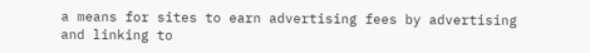a means for sites to earn advertising fees by advertising and linking to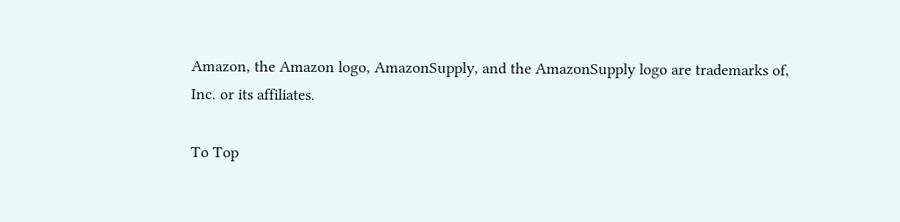Amazon, the Amazon logo, AmazonSupply, and the AmazonSupply logo are trademarks of, Inc. or its affiliates.

To Top